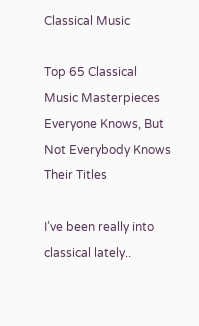Classical Music

Top 65 Classical Music Masterpieces Everyone Knows, But Not Everybody Knows Their Titles

I’ve been really into classical lately..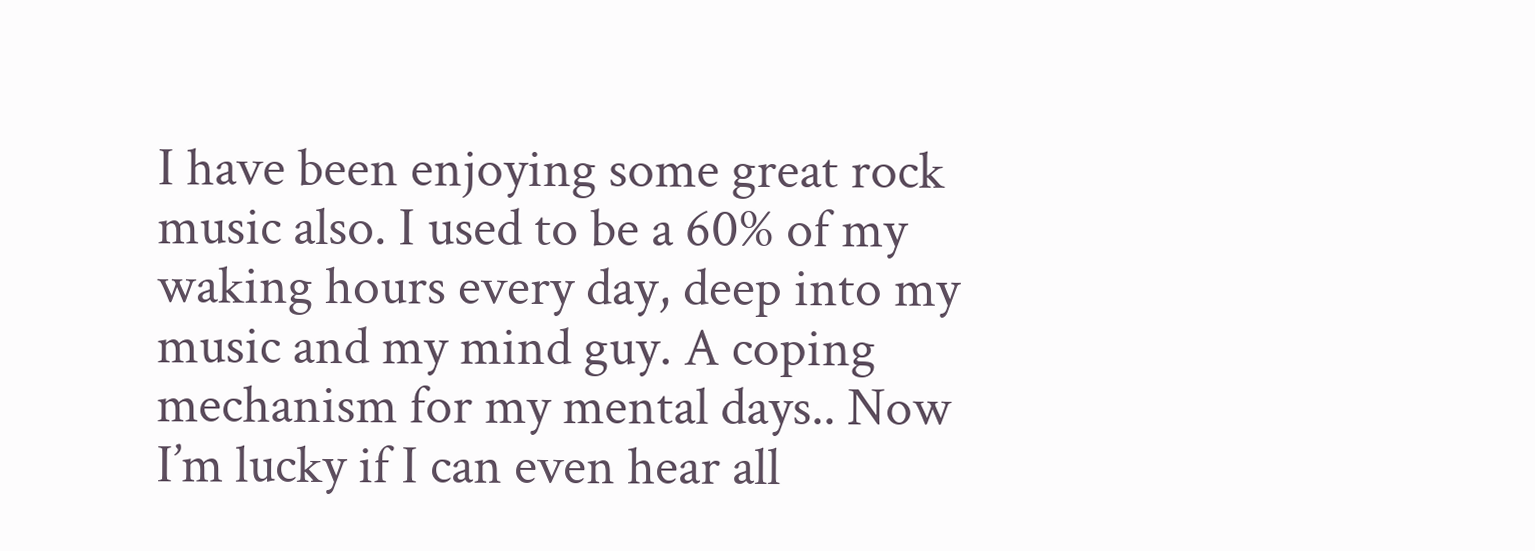I have been enjoying some great rock music also. I used to be a 60% of my waking hours every day, deep into my music and my mind guy. A coping mechanism for my mental days.. Now I’m lucky if I can even hear all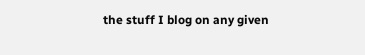the stuff I blog on any given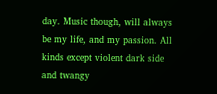day. Music though, will always be my life, and my passion. All kinds except violent dark side and twangy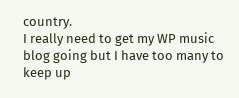country.
I really need to get my WP music blog going but I have too many to keep up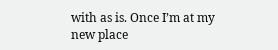with as is. Once I’m at my new place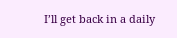I’ll get back in a daily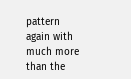pattern again with much more than the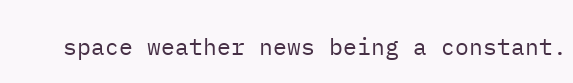space weather news being a constant.